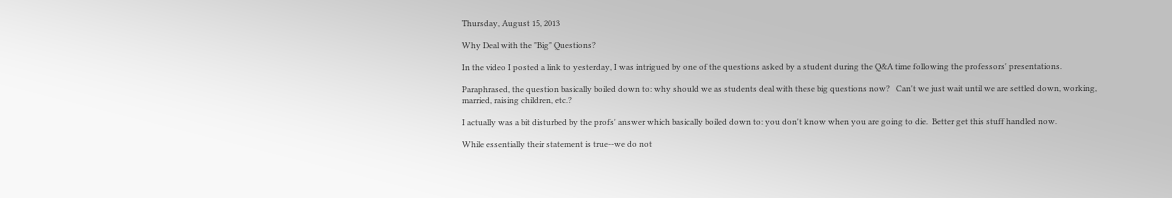Thursday, August 15, 2013

Why Deal with the "Big" Questions?

In the video I posted a link to yesterday, I was intrigued by one of the questions asked by a student during the Q&A time following the professors' presentations.

Paraphrased, the question basically boiled down to: why should we as students deal with these big questions now?   Can't we just wait until we are settled down, working, married, raising children, etc.?

I actually was a bit disturbed by the profs' answer which basically boiled down to: you don't know when you are going to die.  Better get this stuff handled now.

While essentially their statement is true--we do not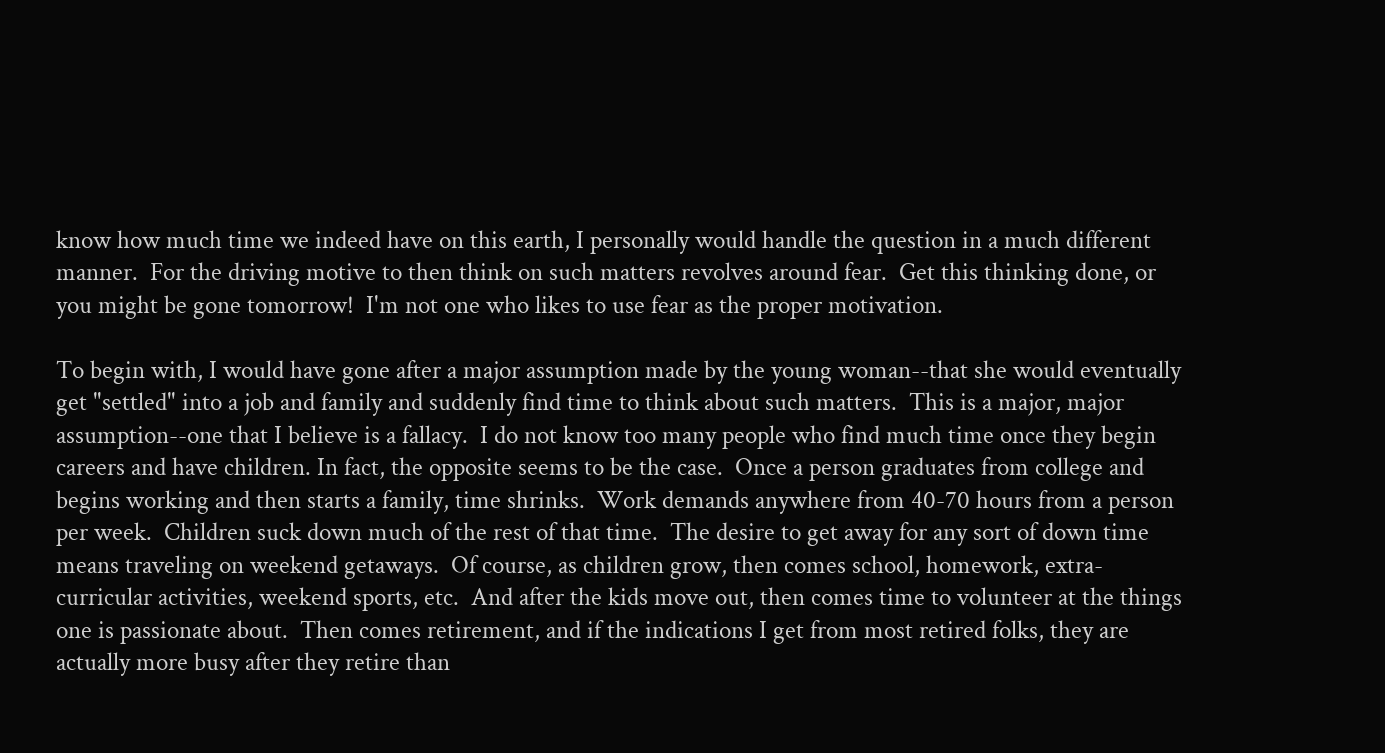know how much time we indeed have on this earth, I personally would handle the question in a much different manner.  For the driving motive to then think on such matters revolves around fear.  Get this thinking done, or you might be gone tomorrow!  I'm not one who likes to use fear as the proper motivation.

To begin with, I would have gone after a major assumption made by the young woman--that she would eventually get "settled" into a job and family and suddenly find time to think about such matters.  This is a major, major assumption--one that I believe is a fallacy.  I do not know too many people who find much time once they begin careers and have children. In fact, the opposite seems to be the case.  Once a person graduates from college and begins working and then starts a family, time shrinks.  Work demands anywhere from 40-70 hours from a person per week.  Children suck down much of the rest of that time.  The desire to get away for any sort of down time means traveling on weekend getaways.  Of course, as children grow, then comes school, homework, extra-curricular activities, weekend sports, etc.  And after the kids move out, then comes time to volunteer at the things one is passionate about.  Then comes retirement, and if the indications I get from most retired folks, they are actually more busy after they retire than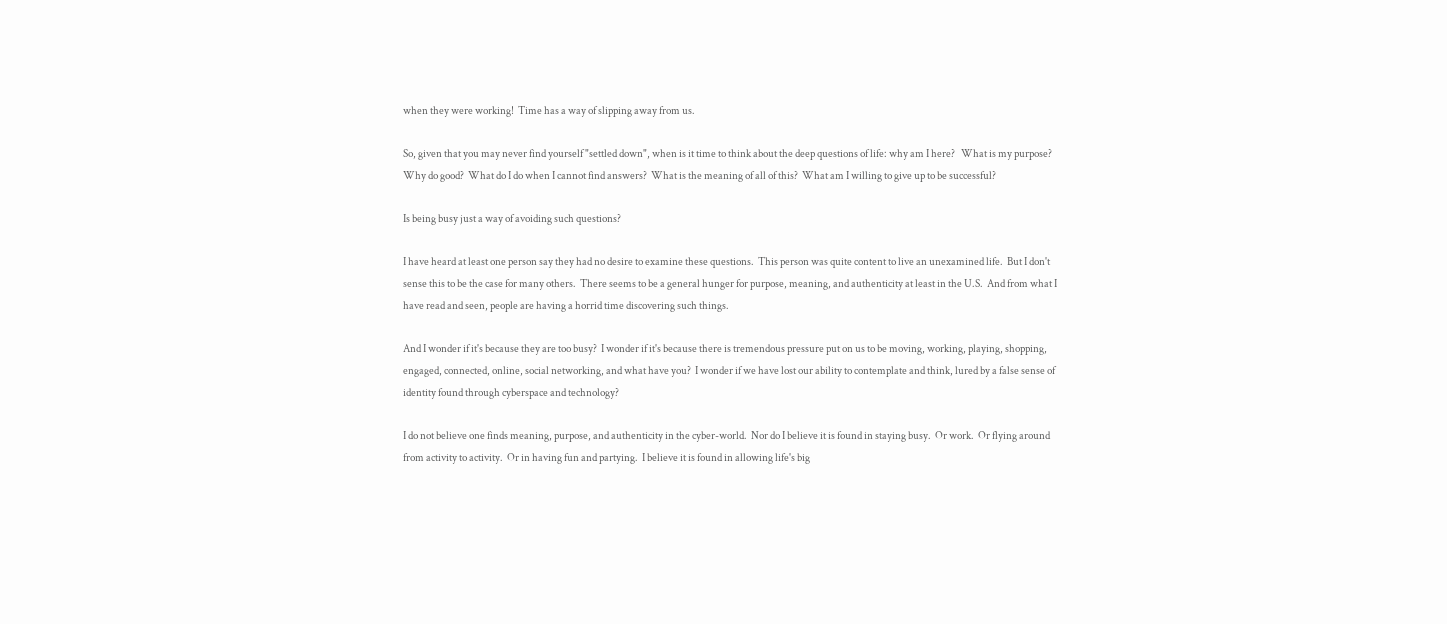when they were working!  Time has a way of slipping away from us.

So, given that you may never find yourself "settled down", when is it time to think about the deep questions of life: why am I here?   What is my purpose?  Why do good?  What do I do when I cannot find answers?  What is the meaning of all of this?  What am I willing to give up to be successful?

Is being busy just a way of avoiding such questions?

I have heard at least one person say they had no desire to examine these questions.  This person was quite content to live an unexamined life.  But I don't sense this to be the case for many others.  There seems to be a general hunger for purpose, meaning, and authenticity at least in the U.S.  And from what I have read and seen, people are having a horrid time discovering such things.

And I wonder if it's because they are too busy?  I wonder if it's because there is tremendous pressure put on us to be moving, working, playing, shopping, engaged, connected, online, social networking, and what have you?  I wonder if we have lost our ability to contemplate and think, lured by a false sense of identity found through cyberspace and technology?

I do not believe one finds meaning, purpose, and authenticity in the cyber-world.  Nor do I believe it is found in staying busy.  Or work.  Or flying around from activity to activity.  Or in having fun and partying.  I believe it is found in allowing life's big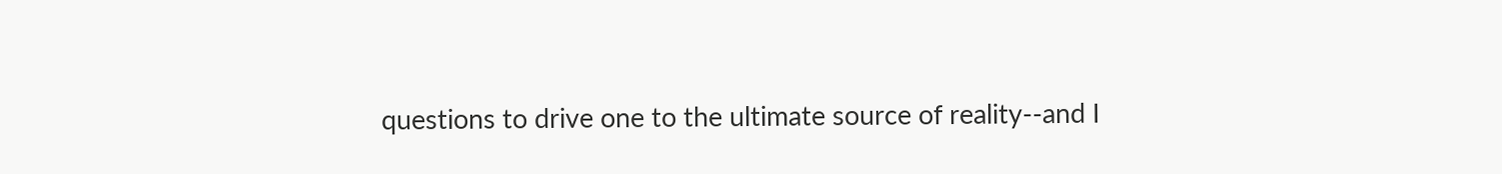questions to drive one to the ultimate source of reality--and I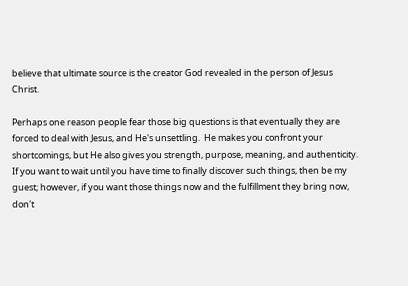believe that ultimate source is the creator God revealed in the person of Jesus Christ.

Perhaps one reason people fear those big questions is that eventually they are forced to deal with Jesus, and He's unsettling.  He makes you confront your shortcomings, but He also gives you strength, purpose, meaning, and authenticity.  If you want to wait until you have time to finally discover such things, then be my guest; however, if you want those things now and the fulfillment they bring now, don't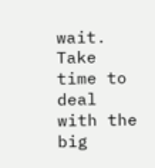wait.  Take time to deal with the big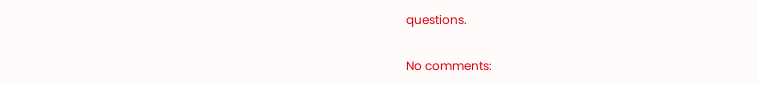questions.

No comments: